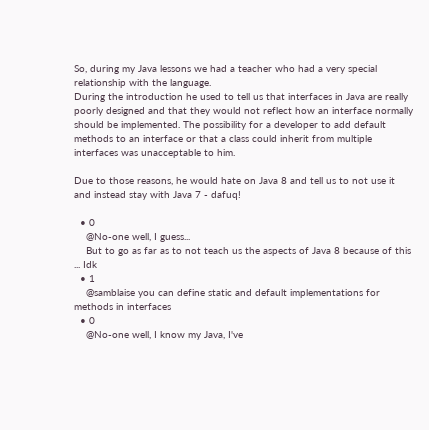So, during my Java lessons we had a teacher who had a very special relationship with the language.
During the introduction he used to tell us that interfaces in Java are really poorly designed and that they would not reflect how an interface normally should be implemented. The possibility for a developer to add default methods to an interface or that a class could inherit from multiple interfaces was unacceptable to him.

Due to those reasons, he would hate on Java 8 and tell us to not use it and instead stay with Java 7 - dafuq!

  • 0
    @No-one well, I guess...
    But to go as far as to not teach us the aspects of Java 8 because of this ... Idk
  • 1
    @samblaise you can define static and default implementations for methods in interfaces
  • 0
    @No-one well, I know my Java, I've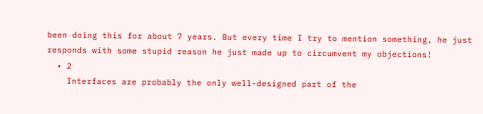been doing this for about 7 years. But every time I try to mention something, he just responds with some stupid reason he just made up to circumvent my objections!
  • 2
    Interfaces are probably the only well-designed part of the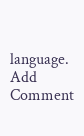language.
Add Comment